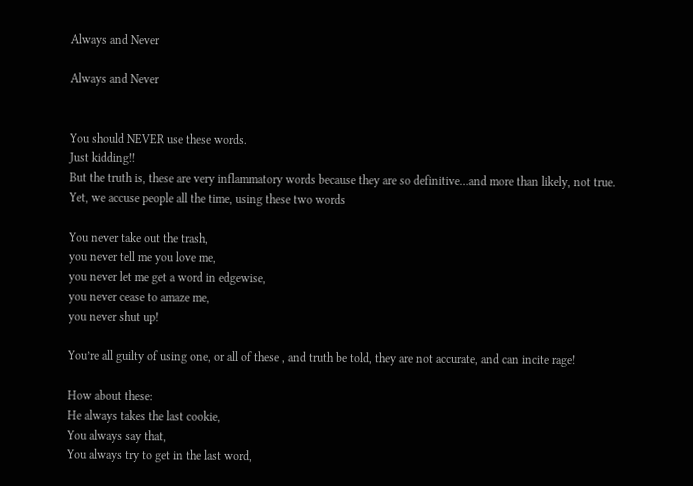Always and Never

Always and Never


You should NEVER use these words.
Just kidding!!
But the truth is, these are very inflammatory words because they are so definitive…and more than likely, not true.
Yet, we accuse people all the time, using these two words

You never take out the trash,
you never tell me you love me,
you never let me get a word in edgewise,
you never cease to amaze me,
you never shut up!

You’re all guilty of using one, or all of these , and truth be told, they are not accurate, and can incite rage!

How about these:
He always takes the last cookie,
You always say that,
You always try to get in the last word,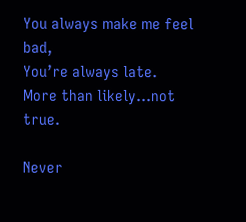You always make me feel bad,
You’re always late.
More than likely…not true.

Never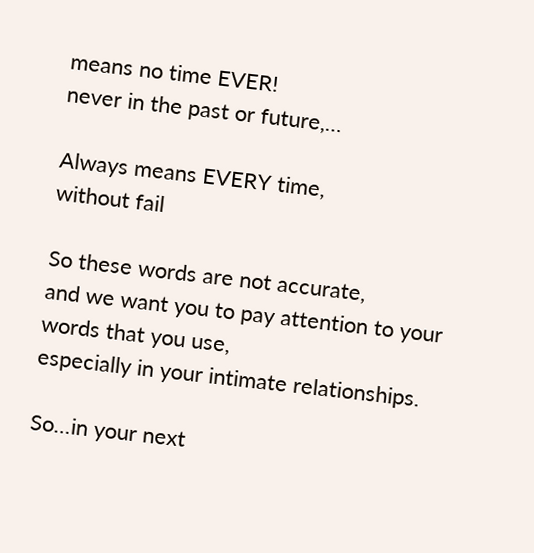means no time EVER!
never in the past or future,…

Always means EVERY time,
without fail

So these words are not accurate,
and we want you to pay attention to your words that you use,
especially in your intimate relationships.

So…in your next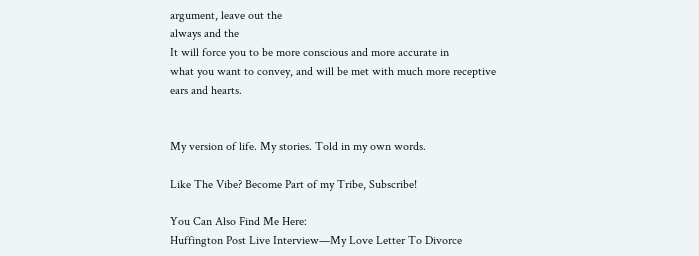argument, leave out the
always and the
It will force you to be more conscious and more accurate in
what you want to convey, and will be met with much more receptive
ears and hearts.


My version of life. My stories. Told in my own words.

Like The Vibe? Become Part of my Tribe, Subscribe!

You Can Also Find Me Here:
Huffington Post Live Interview—My Love Letter To Divorce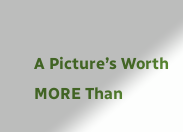A Picture’s Worth MORE Than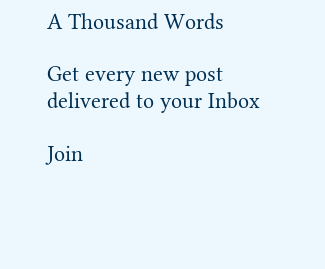A Thousand Words

Get every new post delivered to your Inbox

Join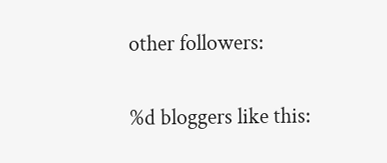other followers:

%d bloggers like this: